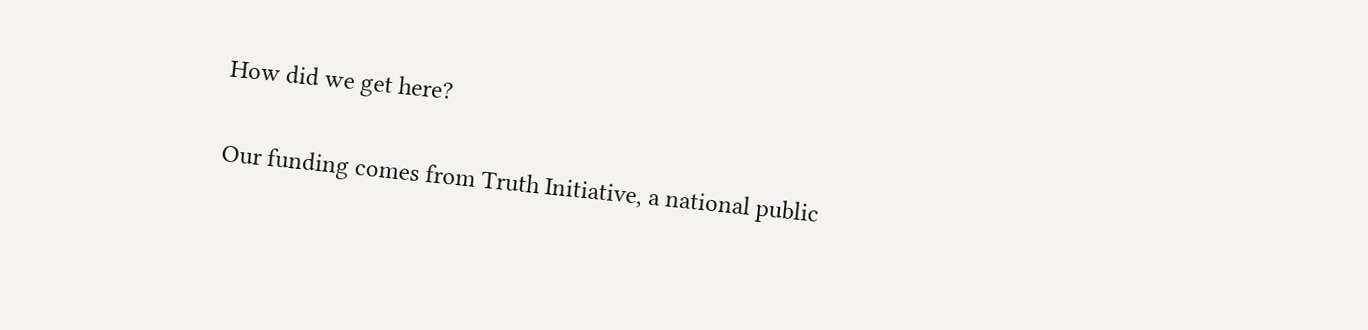How did we get here?

Our funding comes from Truth Initiative, a national public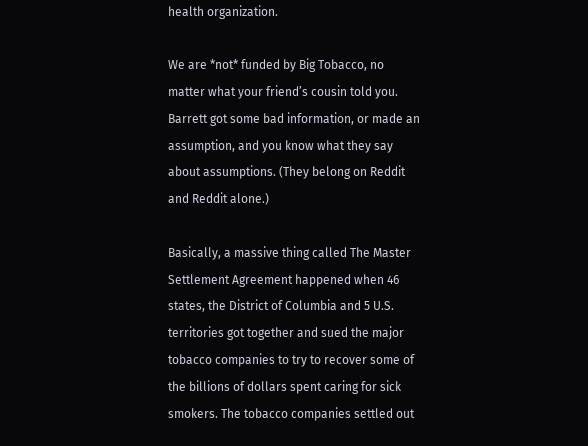health organization.

We are *not* funded by Big Tobacco, no matter what your friend’s cousin told you. Barrett got some bad information, or made an assumption, and you know what they say about assumptions. (They belong on Reddit and Reddit alone.)

Basically, a massive thing called The Master Settlement Agreement happened when 46 states, the District of Columbia and 5 U.S. territories got together and sued the major tobacco companies to try to recover some of the billions of dollars spent caring for sick smokers. The tobacco companies settled out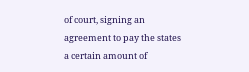of court, signing an agreement to pay the states a certain amount of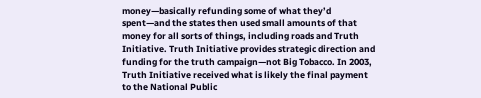money—basically refunding some of what they’d spent—and the states then used small amounts of that money for all sorts of things, including roads and Truth Initiative. Truth Initiative provides strategic direction and funding for the truth campaign—not Big Tobacco. In 2003, Truth Initiative received what is likely the final payment to the National Public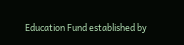Education Fund established by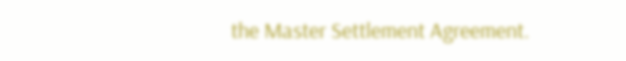the Master Settlement Agreement.